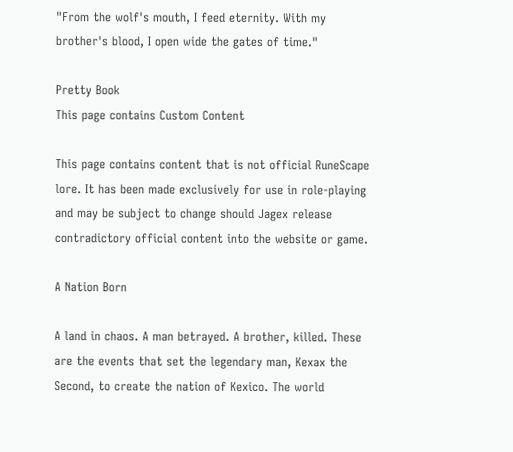"From the wolf's mouth, I feed eternity. With my brother's blood, I open wide the gates of time."

Pretty Book
This page contains Custom Content

This page contains content that is not official RuneScape lore. It has been made exclusively for use in role-playing and may be subject to change should Jagex release contradictory official content into the website or game.

A Nation Born

A land in chaos. A man betrayed. A brother, killed. These are the events that set the legendary man, Kexax the Second, to create the nation of Kexico. The world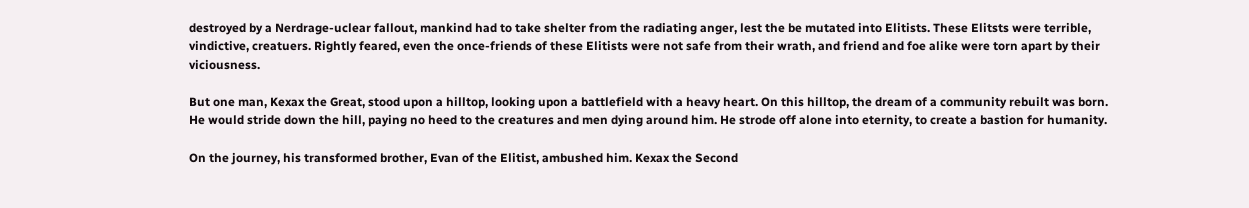destroyed by a Nerdrage-uclear fallout, mankind had to take shelter from the radiating anger, lest the be mutated into Elitists. These Elitsts were terrible, vindictive, creatuers. Rightly feared, even the once-friends of these Elitists were not safe from their wrath, and friend and foe alike were torn apart by their viciousness.

But one man, Kexax the Great, stood upon a hilltop, looking upon a battlefield with a heavy heart. On this hilltop, the dream of a community rebuilt was born. He would stride down the hill, paying no heed to the creatures and men dying around him. He strode off alone into eternity, to create a bastion for humanity.

On the journey, his transformed brother, Evan of the Elitist, ambushed him. Kexax the Second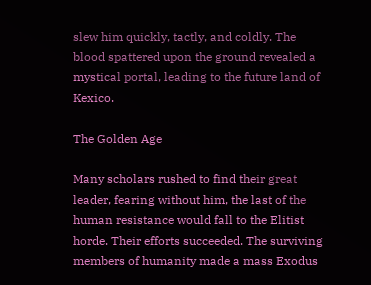slew him quickly, tactly, and coldly. The blood spattered upon the ground revealed a mystical portal, leading to the future land of Kexico.

The Golden Age

Many scholars rushed to find their great leader, fearing without him, the last of the human resistance would fall to the Elitist horde. Their efforts succeeded. The surviving members of humanity made a mass Exodus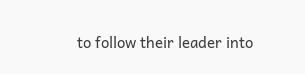to follow their leader into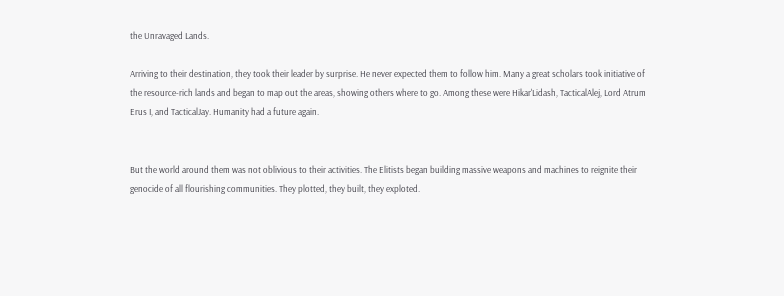the Unravaged Lands.

Arriving to their destination, they took their leader by surprise. He never expected them to follow him. Many a great scholars took initiative of the resource-rich lands and began to map out the areas, showing others where to go. Among these were Hikar'Lidash, TacticalAlej, Lord Atrum Erus I, and TacticalJay. Humanity had a future again.


But the world around them was not oblivious to their activities. The Elitists began building massive weapons and machines to reignite their genocide of all flourishing communities. They plotted, they built, they exploted.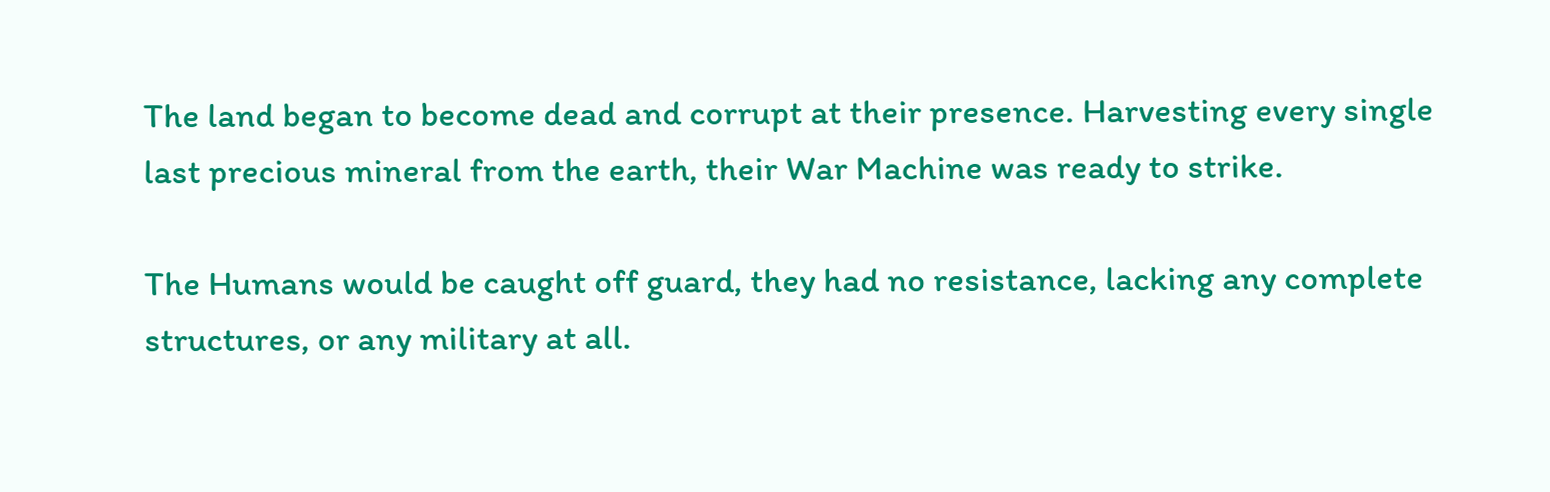The land began to become dead and corrupt at their presence. Harvesting every single last precious mineral from the earth, their War Machine was ready to strike.

The Humans would be caught off guard, they had no resistance, lacking any complete structures, or any military at all.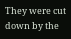They were cut down by the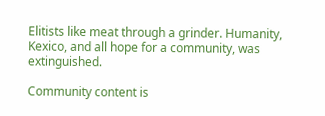Elitists like meat through a grinder. Humanity, Kexico, and all hope for a community, was extinguished.

Community content is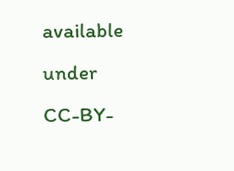available under CC-BY-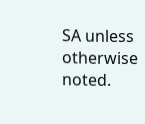SA unless otherwise noted.